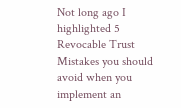Not long ago I highlighted 5 Revocable Trust Mistakes you should avoid when you implement an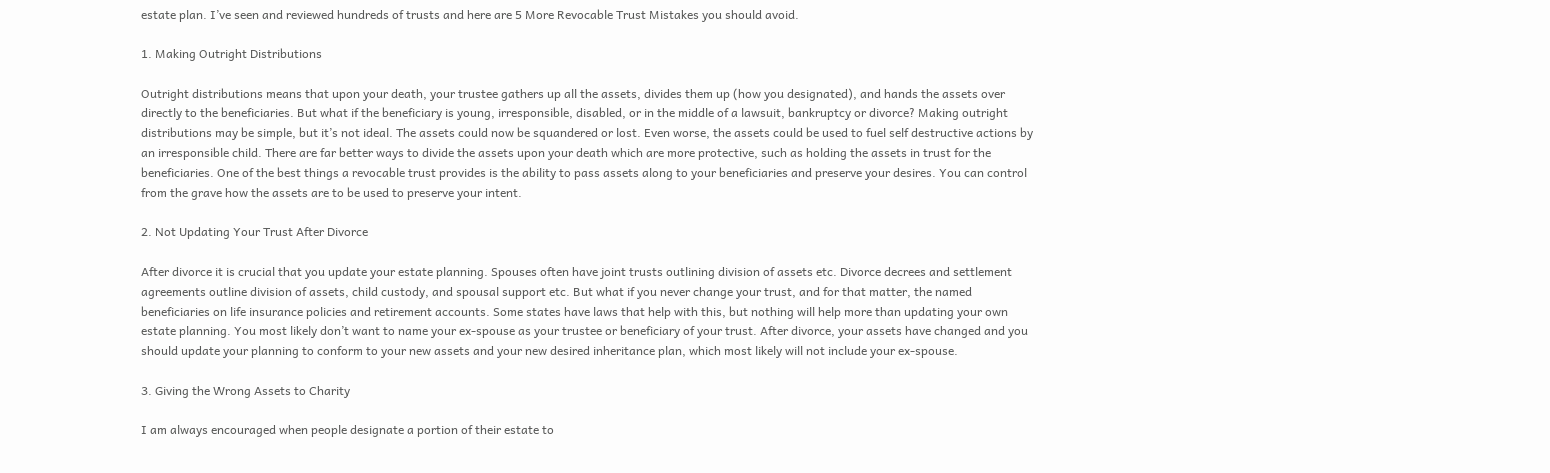estate plan. I’ve seen and reviewed hundreds of trusts and here are 5 More Revocable Trust Mistakes you should avoid.

1. Making Outright Distributions

Outright distributions means that upon your death, your trustee gathers up all the assets, divides them up (how you designated), and hands the assets over directly to the beneficiaries. But what if the beneficiary is young, irresponsible, disabled, or in the middle of a lawsuit, bankruptcy or divorce? Making outright distributions may be simple, but it’s not ideal. The assets could now be squandered or lost. Even worse, the assets could be used to fuel self destructive actions by an irresponsible child. There are far better ways to divide the assets upon your death which are more protective, such as holding the assets in trust for the beneficiaries. One of the best things a revocable trust provides is the ability to pass assets along to your beneficiaries and preserve your desires. You can control from the grave how the assets are to be used to preserve your intent.

2. Not Updating Your Trust After Divorce

After divorce it is crucial that you update your estate planning. Spouses often have joint trusts outlining division of assets etc. Divorce decrees and settlement agreements outline division of assets, child custody, and spousal support etc. But what if you never change your trust, and for that matter, the named beneficiaries on life insurance policies and retirement accounts. Some states have laws that help with this, but nothing will help more than updating your own estate planning. You most likely don’t want to name your ex-spouse as your trustee or beneficiary of your trust. After divorce, your assets have changed and you should update your planning to conform to your new assets and your new desired inheritance plan, which most likely will not include your ex-spouse.

3. Giving the Wrong Assets to Charity

I am always encouraged when people designate a portion of their estate to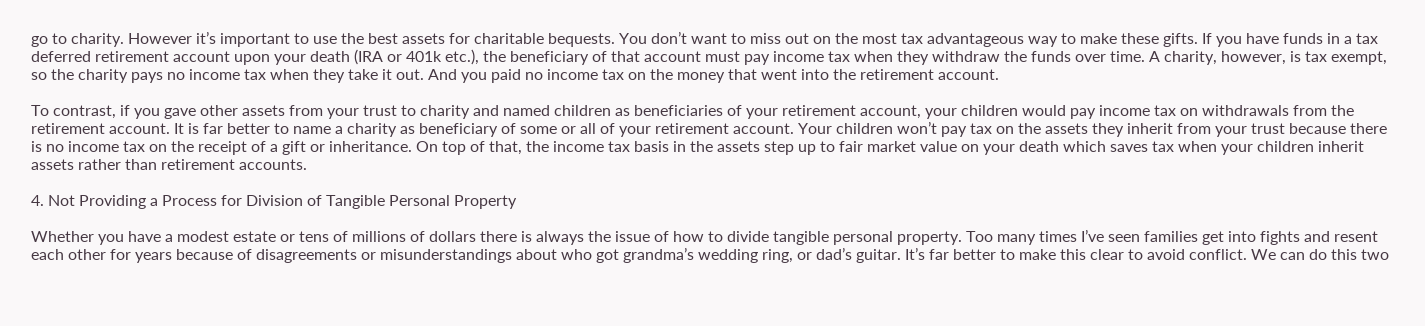go to charity. However it’s important to use the best assets for charitable bequests. You don’t want to miss out on the most tax advantageous way to make these gifts. If you have funds in a tax deferred retirement account upon your death (IRA or 401k etc.), the beneficiary of that account must pay income tax when they withdraw the funds over time. A charity, however, is tax exempt, so the charity pays no income tax when they take it out. And you paid no income tax on the money that went into the retirement account.

To contrast, if you gave other assets from your trust to charity and named children as beneficiaries of your retirement account, your children would pay income tax on withdrawals from the retirement account. It is far better to name a charity as beneficiary of some or all of your retirement account. Your children won’t pay tax on the assets they inherit from your trust because there is no income tax on the receipt of a gift or inheritance. On top of that, the income tax basis in the assets step up to fair market value on your death which saves tax when your children inherit assets rather than retirement accounts.

4. Not Providing a Process for Division of Tangible Personal Property

Whether you have a modest estate or tens of millions of dollars there is always the issue of how to divide tangible personal property. Too many times I’ve seen families get into fights and resent each other for years because of disagreements or misunderstandings about who got grandma’s wedding ring, or dad’s guitar. It’s far better to make this clear to avoid conflict. We can do this two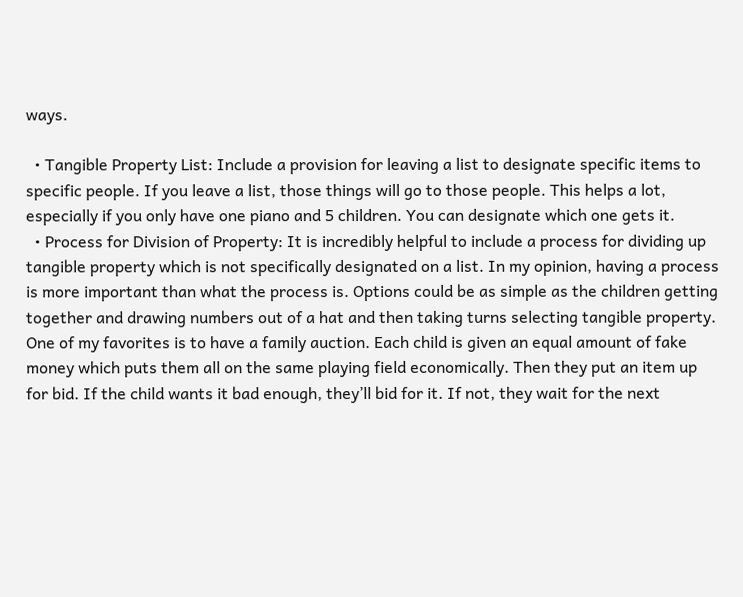ways.

  • Tangible Property List: Include a provision for leaving a list to designate specific items to specific people. If you leave a list, those things will go to those people. This helps a lot, especially if you only have one piano and 5 children. You can designate which one gets it.
  • Process for Division of Property: It is incredibly helpful to include a process for dividing up tangible property which is not specifically designated on a list. In my opinion, having a process is more important than what the process is. Options could be as simple as the children getting together and drawing numbers out of a hat and then taking turns selecting tangible property. One of my favorites is to have a family auction. Each child is given an equal amount of fake money which puts them all on the same playing field economically. Then they put an item up for bid. If the child wants it bad enough, they’ll bid for it. If not, they wait for the next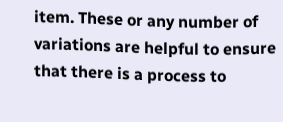item. These or any number of variations are helpful to ensure that there is a process to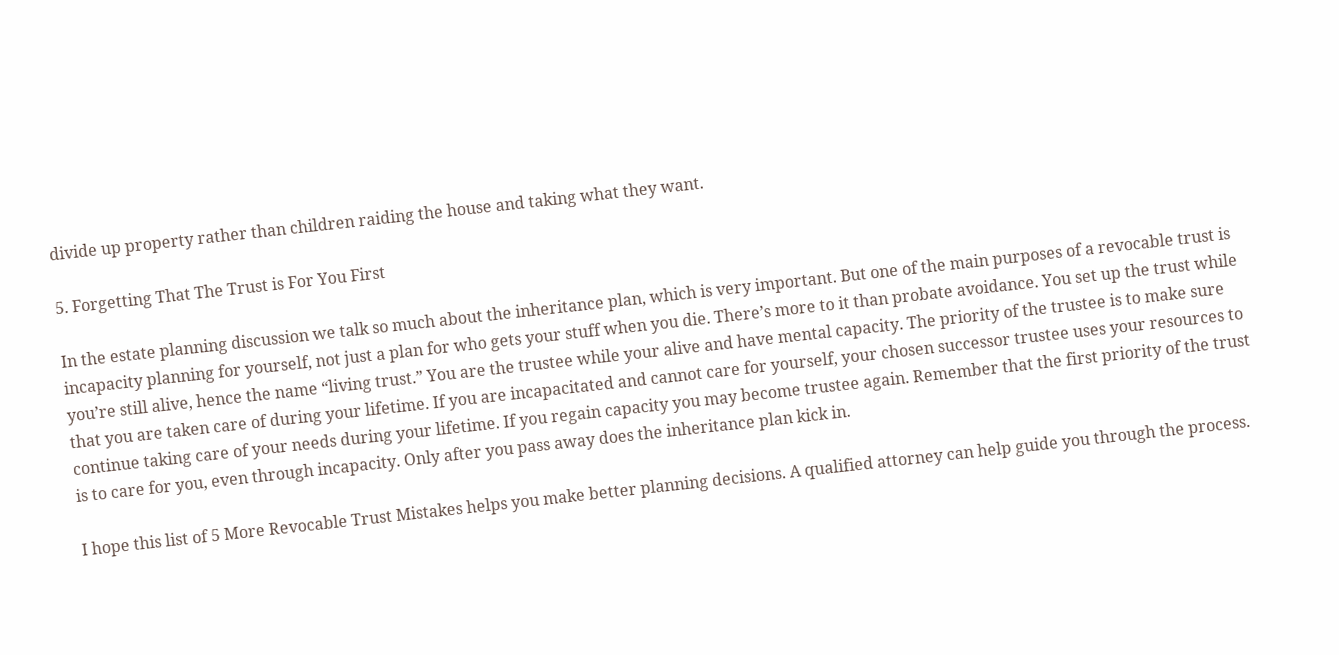divide up property rather than children raiding the house and taking what they want.

5. Forgetting That The Trust is For You First

In the estate planning discussion we talk so much about the inheritance plan, which is very important. But one of the main purposes of a revocable trust is incapacity planning for yourself, not just a plan for who gets your stuff when you die. There’s more to it than probate avoidance. You set up the trust while you’re still alive, hence the name “living trust.” You are the trustee while your alive and have mental capacity. The priority of the trustee is to make sure that you are taken care of during your lifetime. If you are incapacitated and cannot care for yourself, your chosen successor trustee uses your resources to continue taking care of your needs during your lifetime. If you regain capacity you may become trustee again. Remember that the first priority of the trust is to care for you, even through incapacity. Only after you pass away does the inheritance plan kick in.

I hope this list of 5 More Revocable Trust Mistakes helps you make better planning decisions. A qualified attorney can help guide you through the process.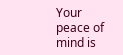Your peace of mind is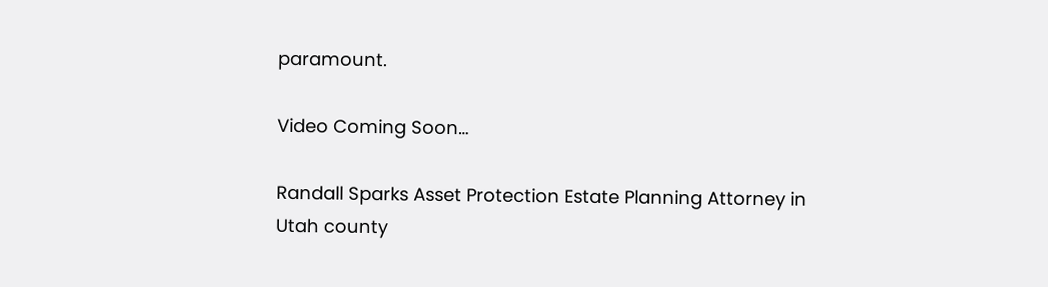paramount.

Video Coming Soon…

Randall Sparks Asset Protection Estate Planning Attorney in Utah county